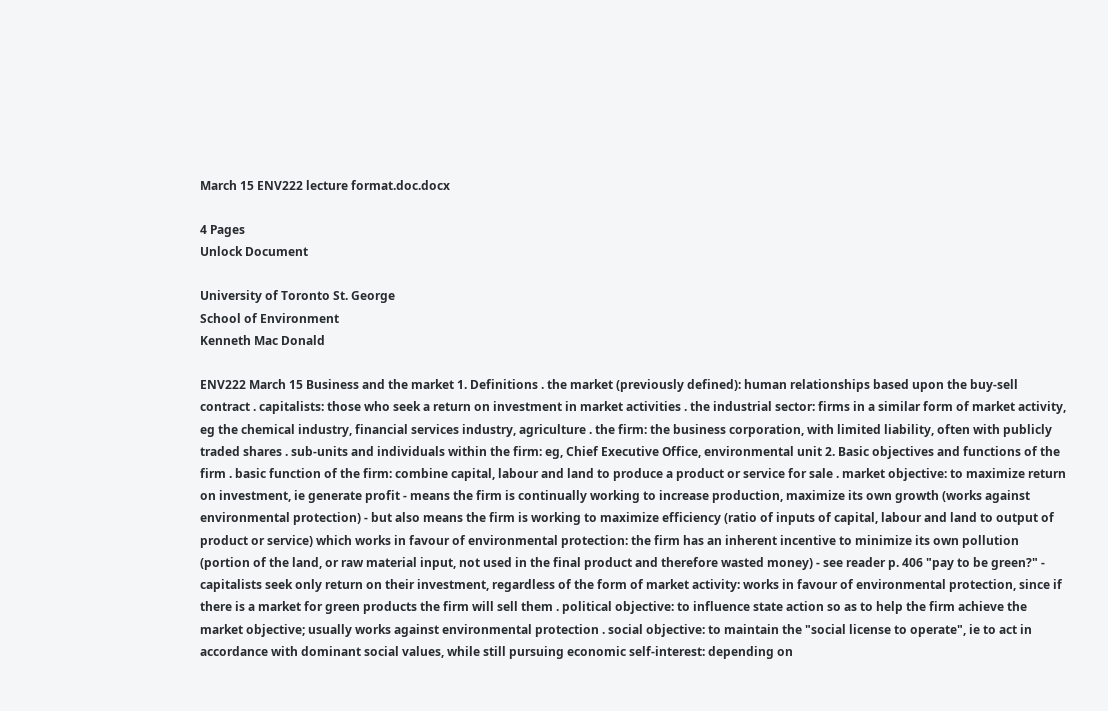March 15 ENV222 lecture format.doc.docx

4 Pages
Unlock Document

University of Toronto St. George
School of Environment
Kenneth Mac Donald

ENV222 March 15 Business and the market 1. Definitions . the market (previously defined): human relationships based upon the buy-sell contract . capitalists: those who seek a return on investment in market activities . the industrial sector: firms in a similar form of market activity, eg the chemical industry, financial services industry, agriculture . the firm: the business corporation, with limited liability, often with publicly traded shares . sub-units and individuals within the firm: eg, Chief Executive Office, environmental unit 2. Basic objectives and functions of the firm . basic function of the firm: combine capital, labour and land to produce a product or service for sale . market objective: to maximize return on investment, ie generate profit - means the firm is continually working to increase production, maximize its own growth (works against environmental protection) - but also means the firm is working to maximize efficiency (ratio of inputs of capital, labour and land to output of product or service) which works in favour of environmental protection: the firm has an inherent incentive to minimize its own pollution (portion of the land, or raw material input, not used in the final product and therefore wasted money) - see reader p. 406 "pay to be green?" - capitalists seek only return on their investment, regardless of the form of market activity: works in favour of environmental protection, since if there is a market for green products the firm will sell them . political objective: to influence state action so as to help the firm achieve the market objective; usually works against environmental protection . social objective: to maintain the "social license to operate", ie to act in accordance with dominant social values, while still pursuing economic self-interest: depending on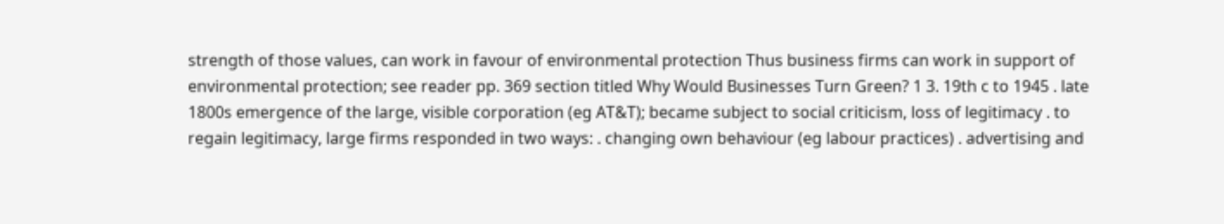strength of those values, can work in favour of environmental protection Thus business firms can work in support of environmental protection; see reader pp. 369 section titled Why Would Businesses Turn Green? 1 3. 19th c to 1945 . late 1800s emergence of the large, visible corporation (eg AT&T); became subject to social criticism, loss of legitimacy . to regain legitimacy, large firms responded in two ways: . changing own behaviour (eg labour practices) . advertising and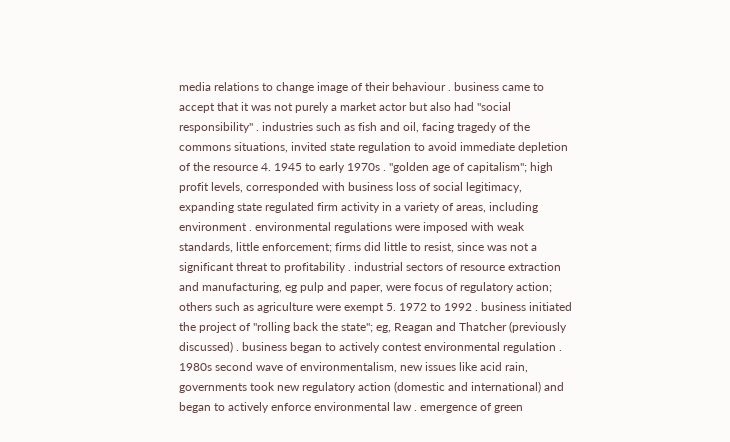media relations to change image of their behaviour . business came to accept that it was not purely a market actor but also had "social responsibility" . industries such as fish and oil, facing tragedy of the commons situations, invited state regulation to avoid immediate depletion of the resource 4. 1945 to early 1970s . "golden age of capitalism"; high profit levels, corresponded with business loss of social legitimacy, expanding state regulated firm activity in a variety of areas, including environment . environmental regulations were imposed with weak standards, little enforcement; firms did little to resist, since was not a significant threat to profitability . industrial sectors of resource extraction and manufacturing, eg pulp and paper, were focus of regulatory action; others such as agriculture were exempt 5. 1972 to 1992 . business initiated the project of "rolling back the state"; eg, Reagan and Thatcher (previously discussed) . business began to actively contest environmental regulation . 1980s second wave of environmentalism, new issues like acid rain, governments took new regulatory action (domestic and international) and began to actively enforce environmental law . emergence of green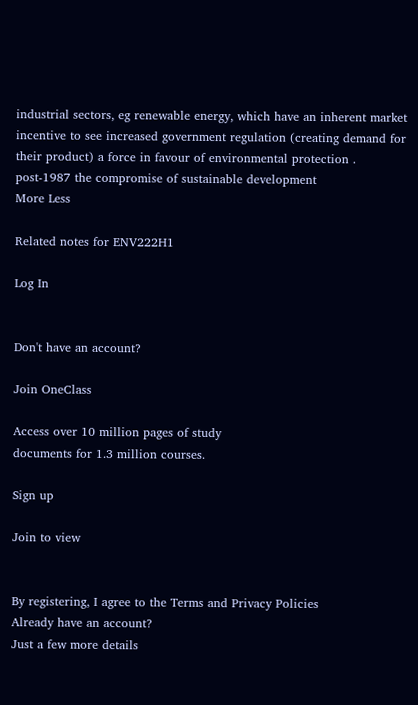industrial sectors, eg renewable energy, which have an inherent market incentive to see increased government regulation (creating demand for their product) a force in favour of environmental protection . post-1987 the compromise of sustainable development
More Less

Related notes for ENV222H1

Log In


Don't have an account?

Join OneClass

Access over 10 million pages of study
documents for 1.3 million courses.

Sign up

Join to view


By registering, I agree to the Terms and Privacy Policies
Already have an account?
Just a few more details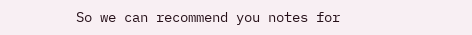So we can recommend you notes for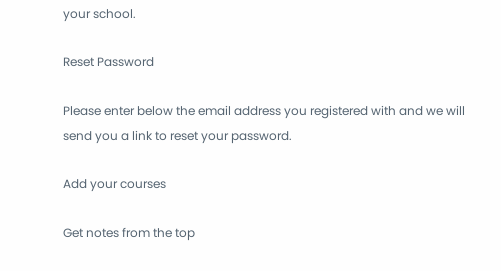your school.

Reset Password

Please enter below the email address you registered with and we will send you a link to reset your password.

Add your courses

Get notes from the top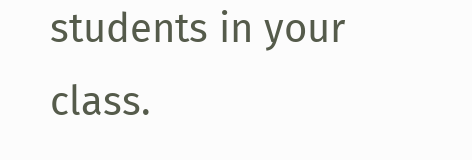students in your class.